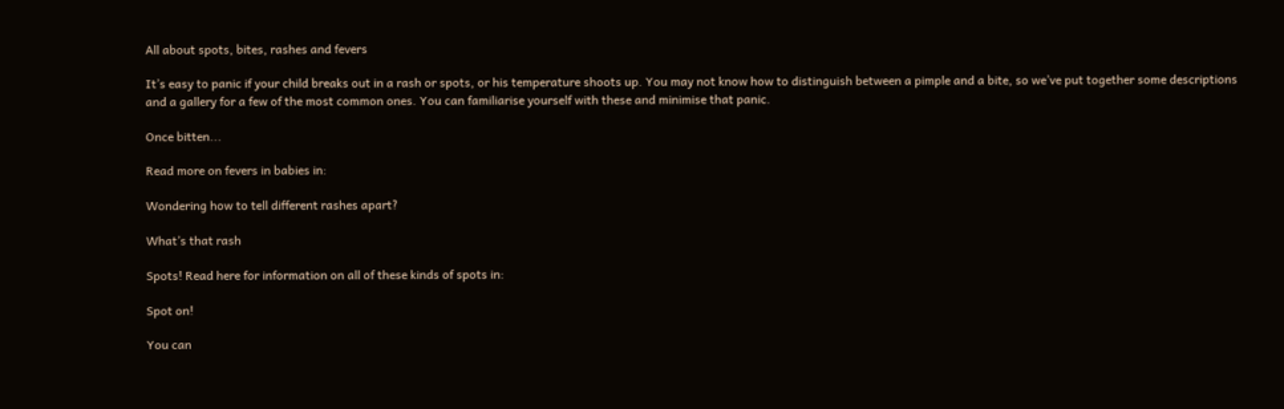All about spots, bites, rashes and fevers

It’s easy to panic if your child breaks out in a rash or spots, or his temperature shoots up. You may not know how to distinguish between a pimple and a bite, so we’ve put together some descriptions and a gallery for a few of the most common ones. You can familiarise yourself with these and minimise that panic.

Once bitten...

Read more on fevers in babies in:

Wondering how to tell different rashes apart?

What’s that rash

Spots! Read here for information on all of these kinds of spots in:

Spot on!

You can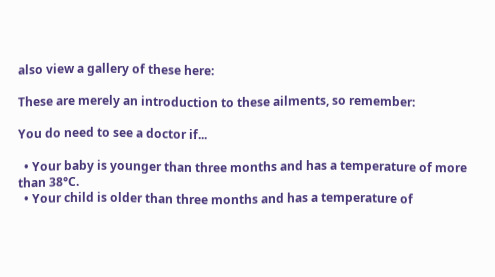also view a gallery of these here:

These are merely an introduction to these ailments, so remember:

You do need to see a doctor if...

  • Your baby is younger than three months and has a temperature of more than 38°C.
  • Your child is older than three months and has a temperature of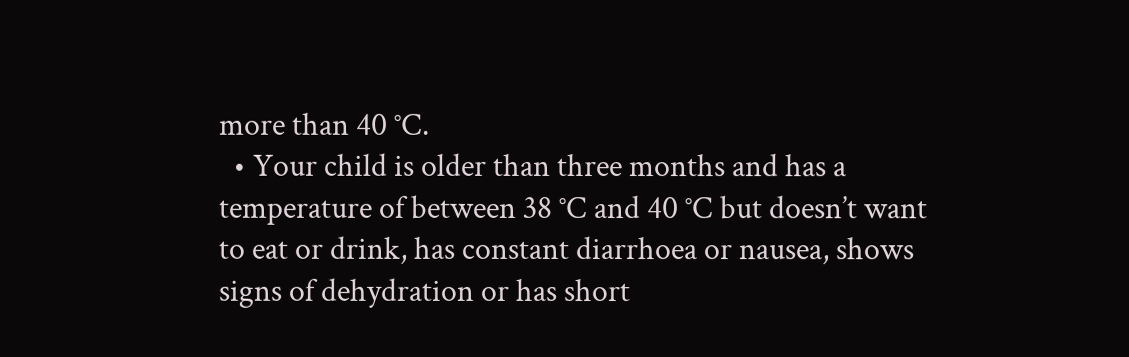more than 40 °C.
  • Your child is older than three months and has a temperature of between 38 °C and 40 °C but doesn’t want to eat or drink, has constant diarrhoea or nausea, shows signs of dehydration or has short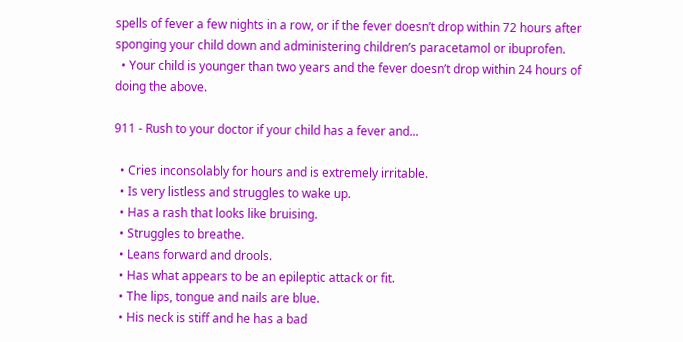spells of fever a few nights in a row, or if the fever doesn’t drop within 72 hours after sponging your child down and administering children’s paracetamol or ibuprofen.
  • Your child is younger than two years and the fever doesn’t drop within 24 hours of doing the above.

911 - Rush to your doctor if your child has a fever and...

  • Cries inconsolably for hours and is extremely irritable.
  • Is very listless and struggles to wake up.
  • Has a rash that looks like bruising.
  • Struggles to breathe.
  • Leans forward and drools.
  • Has what appears to be an epileptic attack or fit.
  • The lips, tongue and nails are blue.
  • His neck is stiff and he has a bad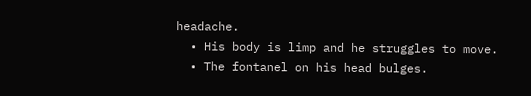headache.
  • His body is limp and he struggles to move.
  • The fontanel on his head bulges.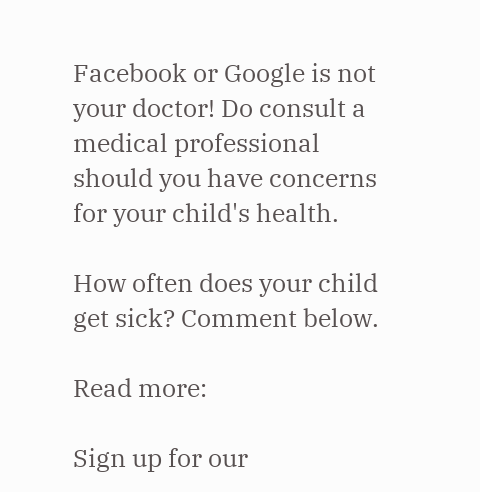Facebook or Google is not your doctor! Do consult a medical professional should you have concerns for your child's health.

How often does your child get sick? Comment below.

Read more:

Sign up for our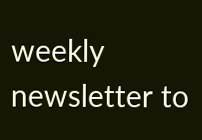weekly newsletter to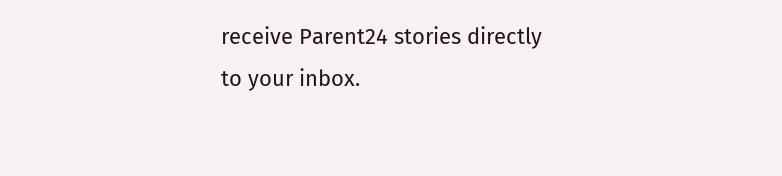receive Parent24 stories directly to your inbox.